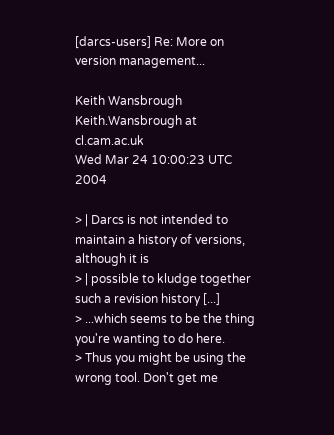[darcs-users] Re: More on version management...

Keith Wansbrough Keith.Wansbrough at cl.cam.ac.uk
Wed Mar 24 10:00:23 UTC 2004

> | Darcs is not intended to maintain a history of versions, although it is
> | possible to kludge together such a revision history [...]
> ...which seems to be the thing you're wanting to do here.
> Thus you might be using the wrong tool. Don't get me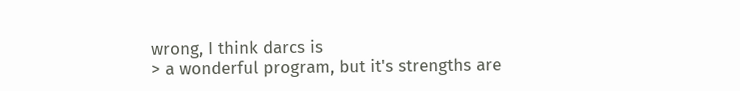wrong, I think darcs is
> a wonderful program, but it's strengths are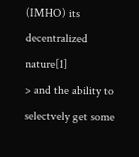(IMHO) its decentralized nature[1]
> and the ability to selectvely get some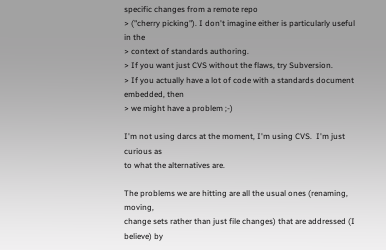specific changes from a remote repo
> ("cherry picking"). I don't imagine either is particularly useful in the
> context of standards authoring.
> If you want just CVS without the flaws, try Subversion.
> If you actually have a lot of code with a standards document embedded, then
> we might have a problem ;-)

I'm not using darcs at the moment, I'm using CVS.  I'm just curious as
to what the alternatives are.

The problems we are hitting are all the usual ones (renaming, moving,
change sets rather than just file changes) that are addressed (I
believe) by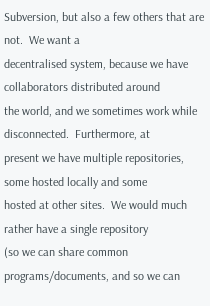Subversion, but also a few others that are not.  We want a
decentralised system, because we have collaborators distributed around
the world, and we sometimes work while disconnected.  Furthermore, at
present we have multiple repositories, some hosted locally and some
hosted at other sites.  We would much rather have a single repository
(so we can share common programs/documents, and so we can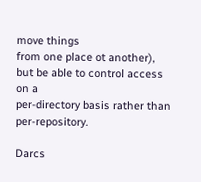move things
from one place ot another), but be able to control access on a
per-directory basis rather than per-repository.

Darcs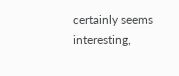certainly seems interesting,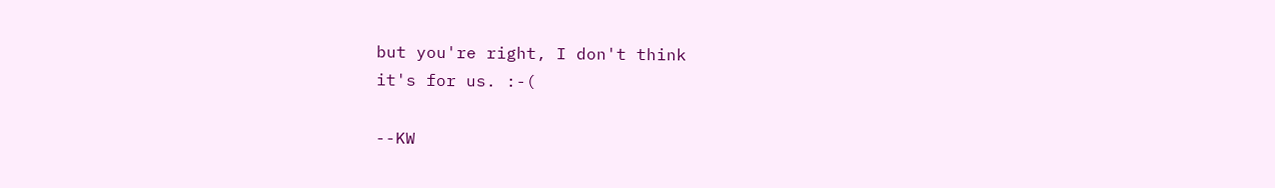but you're right, I don't think
it's for us. :-(

--KW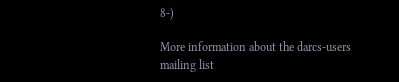8-)

More information about the darcs-users mailing list